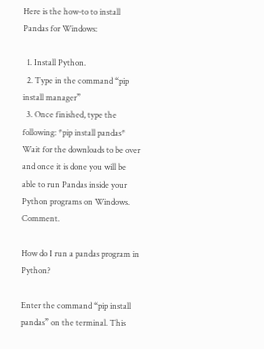Here is the how-to to install Pandas for Windows:

  1. Install Python.
  2. Type in the command “pip install manager”
  3. Once finished, type the following: *pip install pandas* Wait for the downloads to be over and once it is done you will be able to run Pandas inside your Python programs on Windows. Comment.

How do I run a pandas program in Python?

Enter the command “pip install pandas” on the terminal. This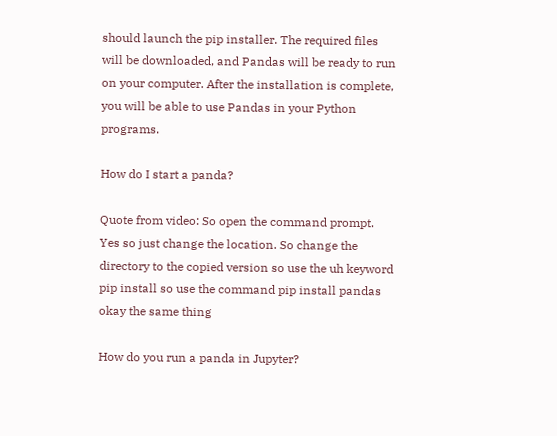should launch the pip installer. The required files will be downloaded, and Pandas will be ready to run on your computer. After the installation is complete, you will be able to use Pandas in your Python programs.

How do I start a panda?

Quote from video: So open the command prompt. Yes so just change the location. So change the directory to the copied version so use the uh keyword pip install so use the command pip install pandas okay the same thing

How do you run a panda in Jupyter?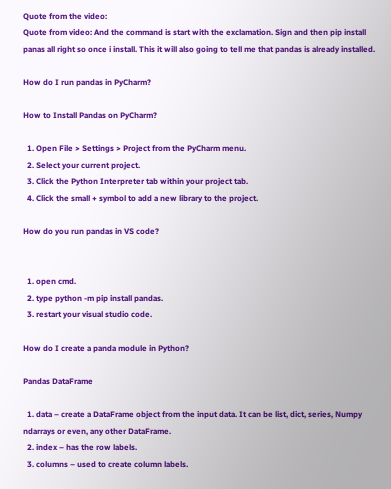Quote from the video:
Quote from video: And the command is start with the exclamation. Sign and then pip install panas all right so once i install. This it will also going to tell me that pandas is already installed.

How do I run pandas in PyCharm?

How to Install Pandas on PyCharm?

  1. Open File > Settings > Project from the PyCharm menu.
  2. Select your current project.
  3. Click the Python Interpreter tab within your project tab.
  4. Click the small + symbol to add a new library to the project.

How do you run pandas in VS code?


  1. open cmd.
  2. type python -m pip install pandas.
  3. restart your visual studio code.

How do I create a panda module in Python?

Pandas DataFrame

  1. data – create a DataFrame object from the input data. It can be list, dict, series, Numpy ndarrays or even, any other DataFrame.
  2. index – has the row labels.
  3. columns – used to create column labels.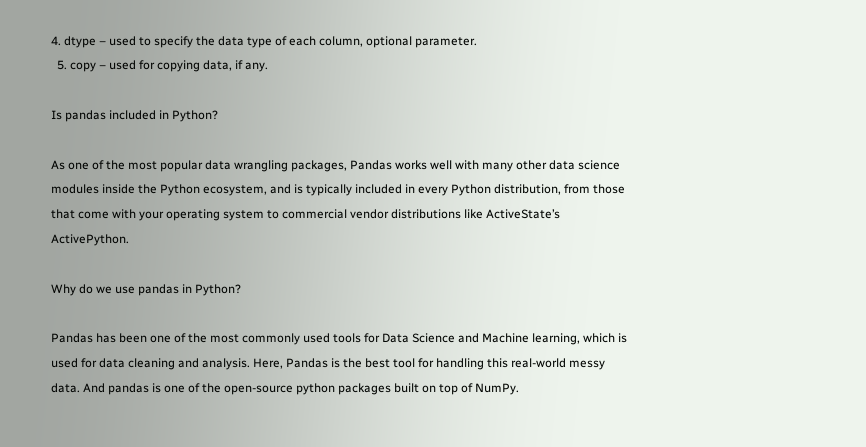4. dtype – used to specify the data type of each column, optional parameter.
  5. copy – used for copying data, if any.

Is pandas included in Python?

As one of the most popular data wrangling packages, Pandas works well with many other data science modules inside the Python ecosystem, and is typically included in every Python distribution, from those that come with your operating system to commercial vendor distributions like ActiveState’s ActivePython.

Why do we use pandas in Python?

Pandas has been one of the most commonly used tools for Data Science and Machine learning, which is used for data cleaning and analysis. Here, Pandas is the best tool for handling this real-world messy data. And pandas is one of the open-source python packages built on top of NumPy.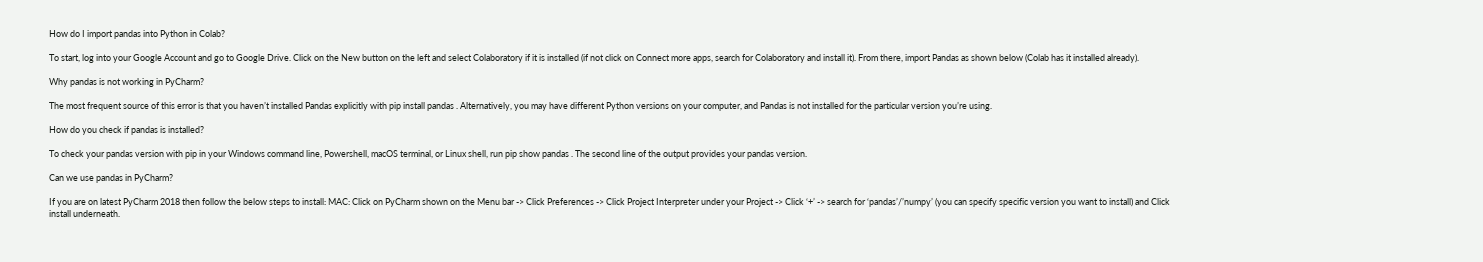How do I import pandas into Python in Colab?

To start, log into your Google Account and go to Google Drive. Click on the New button on the left and select Colaboratory if it is installed (if not click on Connect more apps, search for Colaboratory and install it). From there, import Pandas as shown below (Colab has it installed already).

Why pandas is not working in PyCharm?

The most frequent source of this error is that you haven’t installed Pandas explicitly with pip install pandas . Alternatively, you may have different Python versions on your computer, and Pandas is not installed for the particular version you’re using.

How do you check if pandas is installed?

To check your pandas version with pip in your Windows command line, Powershell, macOS terminal, or Linux shell, run pip show pandas . The second line of the output provides your pandas version.

Can we use pandas in PyCharm?

If you are on latest PyCharm 2018 then follow the below steps to install: MAC: Click on PyCharm shown on the Menu bar -> Click Preferences -> Click Project Interpreter under your Project -> Click ‘+’ -> search for ‘pandas’/’numpy’ (you can specify specific version you want to install) and Click install underneath.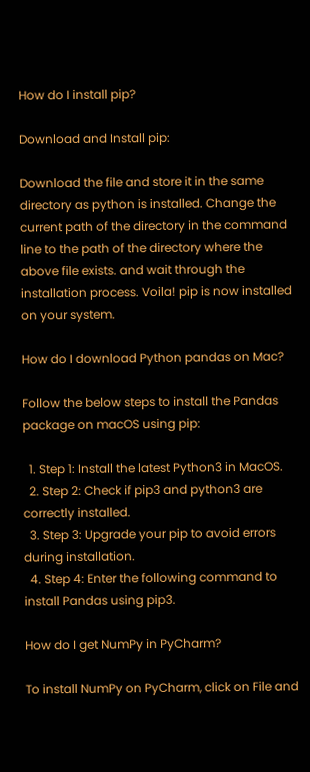How do I install pip?

Download and Install pip:

Download the file and store it in the same directory as python is installed. Change the current path of the directory in the command line to the path of the directory where the above file exists. and wait through the installation process. Voila! pip is now installed on your system.

How do I download Python pandas on Mac?

Follow the below steps to install the Pandas package on macOS using pip:

  1. Step 1: Install the latest Python3 in MacOS.
  2. Step 2: Check if pip3 and python3 are correctly installed.
  3. Step 3: Upgrade your pip to avoid errors during installation.
  4. Step 4: Enter the following command to install Pandas using pip3.

How do I get NumPy in PyCharm?

To install NumPy on PyCharm, click on File and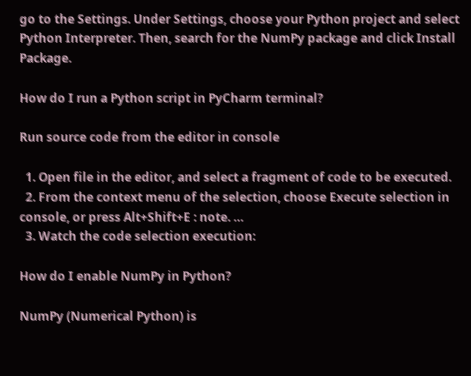go to the Settings. Under Settings, choose your Python project and select Python Interpreter. Then, search for the NumPy package and click Install Package.

How do I run a Python script in PyCharm terminal?

Run source code from the editor in console

  1. Open file in the editor, and select a fragment of code to be executed.
  2. From the context menu of the selection, choose Execute selection in console, or press Alt+Shift+E : note. …
  3. Watch the code selection execution:

How do I enable NumPy in Python?

NumPy (Numerical Python) is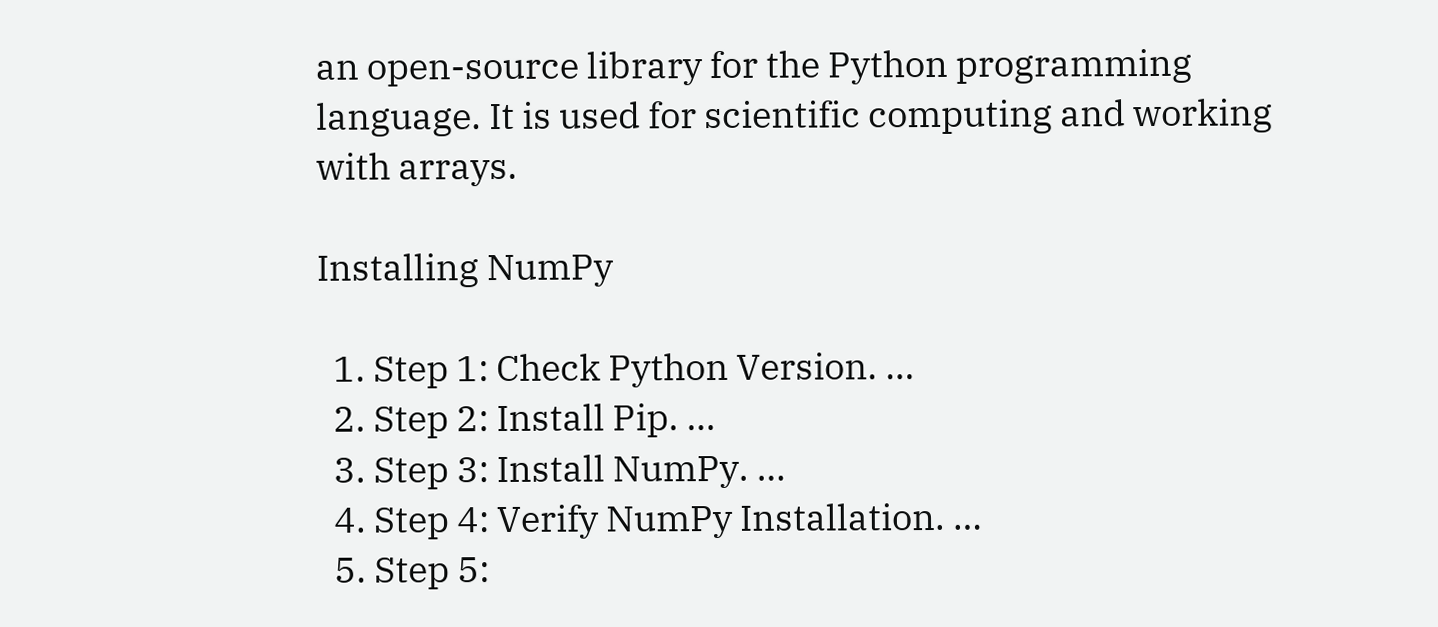an open-source library for the Python programming language. It is used for scientific computing and working with arrays.

Installing NumPy

  1. Step 1: Check Python Version. …
  2. Step 2: Install Pip. …
  3. Step 3: Install NumPy. …
  4. Step 4: Verify NumPy Installation. …
  5. Step 5: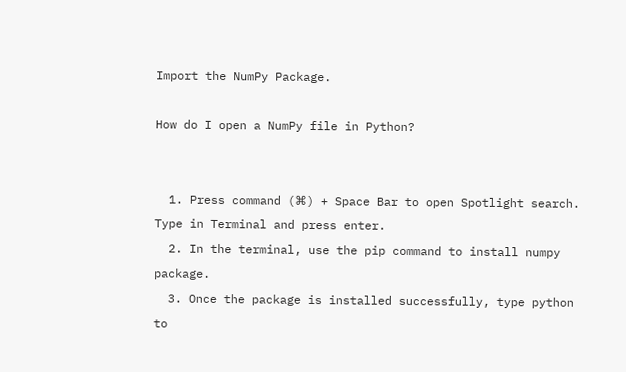Import the NumPy Package.

How do I open a NumPy file in Python?


  1. Press command (⌘) + Space Bar to open Spotlight search. Type in Terminal and press enter.
  2. In the terminal, use the pip command to install numpy package.
  3. Once the package is installed successfully, type python to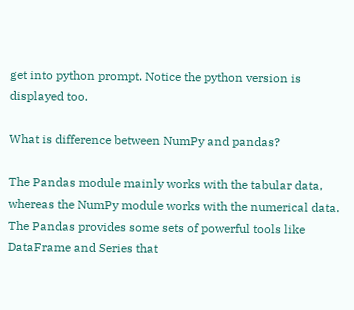get into python prompt. Notice the python version is displayed too.

What is difference between NumPy and pandas?

The Pandas module mainly works with the tabular data, whereas the NumPy module works with the numerical data. The Pandas provides some sets of powerful tools like DataFrame and Series that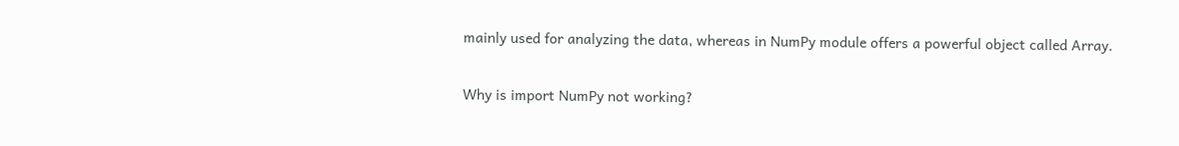mainly used for analyzing the data, whereas in NumPy module offers a powerful object called Array.

Why is import NumPy not working?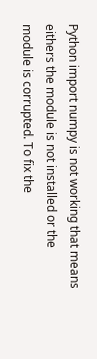Python import numpy is not working that means eithers the module is not installed or the module is corrupted. To fix the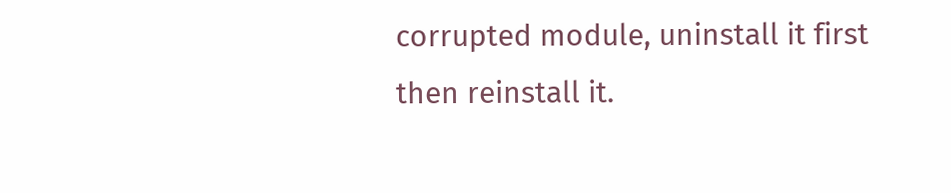corrupted module, uninstall it first then reinstall it.